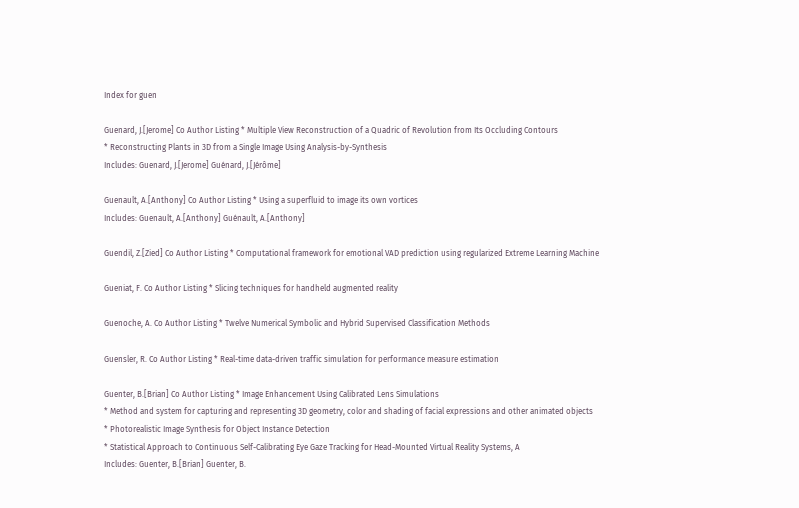Index for guen

Guenard, J.[Jerome] Co Author Listing * Multiple View Reconstruction of a Quadric of Revolution from Its Occluding Contours
* Reconstructing Plants in 3D from a Single Image Using Analysis-by-Synthesis
Includes: Guenard, J.[Jerome] Guénard, J.[Jérôme]

Guenault, A.[Anthony] Co Author Listing * Using a superfluid to image its own vortices
Includes: Guenault, A.[Anthony] Guénault, A.[Anthony]

Guendil, Z.[Zied] Co Author Listing * Computational framework for emotional VAD prediction using regularized Extreme Learning Machine

Gueniat, F. Co Author Listing * Slicing techniques for handheld augmented reality

Guenoche, A. Co Author Listing * Twelve Numerical Symbolic and Hybrid Supervised Classification Methods

Guensler, R. Co Author Listing * Real-time data-driven traffic simulation for performance measure estimation

Guenter, B.[Brian] Co Author Listing * Image Enhancement Using Calibrated Lens Simulations
* Method and system for capturing and representing 3D geometry, color and shading of facial expressions and other animated objects
* Photorealistic Image Synthesis for Object Instance Detection
* Statistical Approach to Continuous Self-Calibrating Eye Gaze Tracking for Head-Mounted Virtual Reality Systems, A
Includes: Guenter, B.[Brian] Guenter, B.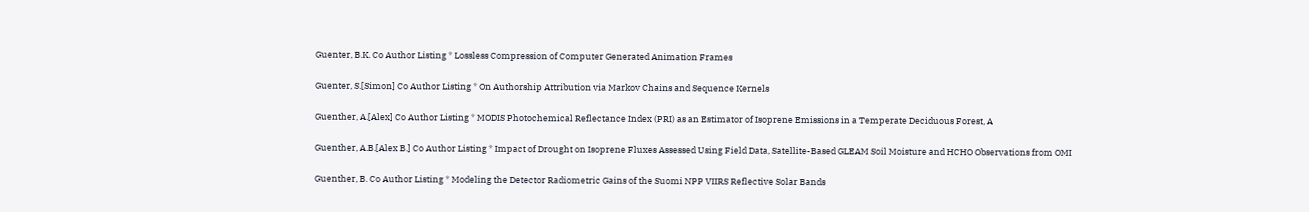Guenter, B.K. Co Author Listing * Lossless Compression of Computer Generated Animation Frames

Guenter, S.[Simon] Co Author Listing * On Authorship Attribution via Markov Chains and Sequence Kernels

Guenther, A.[Alex] Co Author Listing * MODIS Photochemical Reflectance Index (PRI) as an Estimator of Isoprene Emissions in a Temperate Deciduous Forest, A

Guenther, A.B.[Alex B.] Co Author Listing * Impact of Drought on Isoprene Fluxes Assessed Using Field Data, Satellite-Based GLEAM Soil Moisture and HCHO Observations from OMI

Guenther, B. Co Author Listing * Modeling the Detector Radiometric Gains of the Suomi NPP VIIRS Reflective Solar Bands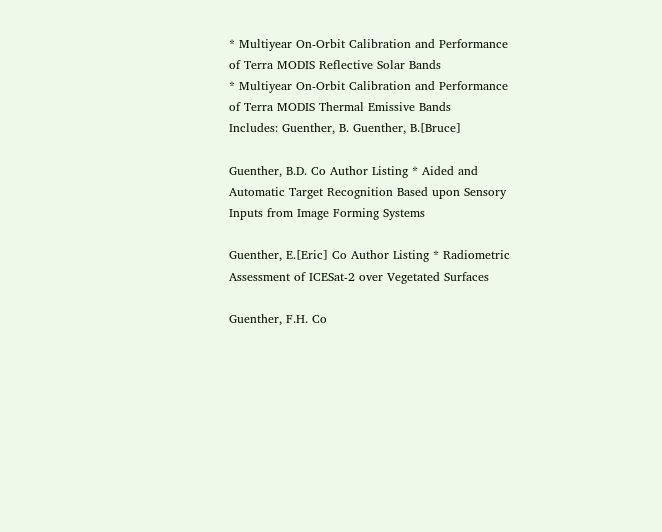* Multiyear On-Orbit Calibration and Performance of Terra MODIS Reflective Solar Bands
* Multiyear On-Orbit Calibration and Performance of Terra MODIS Thermal Emissive Bands
Includes: Guenther, B. Guenther, B.[Bruce]

Guenther, B.D. Co Author Listing * Aided and Automatic Target Recognition Based upon Sensory Inputs from Image Forming Systems

Guenther, E.[Eric] Co Author Listing * Radiometric Assessment of ICESat-2 over Vegetated Surfaces

Guenther, F.H. Co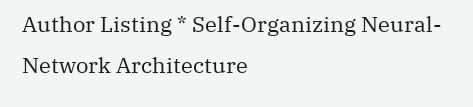Author Listing * Self-Organizing Neural-Network Architecture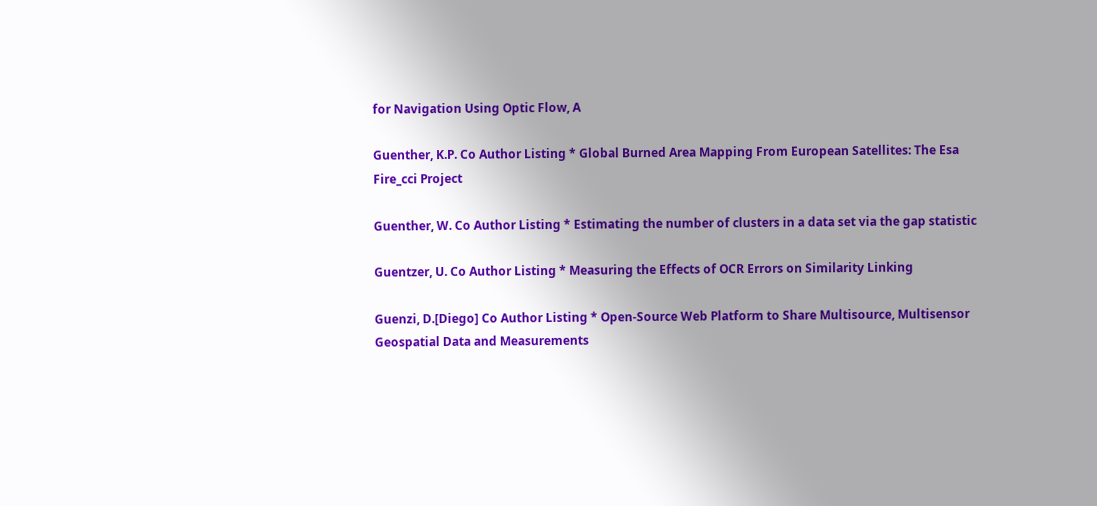for Navigation Using Optic Flow, A

Guenther, K.P. Co Author Listing * Global Burned Area Mapping From European Satellites: The Esa Fire_cci Project

Guenther, W. Co Author Listing * Estimating the number of clusters in a data set via the gap statistic

Guentzer, U. Co Author Listing * Measuring the Effects of OCR Errors on Similarity Linking

Guenzi, D.[Diego] Co Author Listing * Open-Source Web Platform to Share Multisource, Multisensor Geospatial Data and Measurements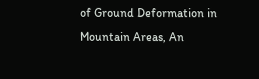of Ground Deformation in Mountain Areas, An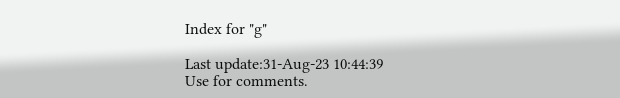Index for "g"

Last update:31-Aug-23 10:44:39
Use for comments.